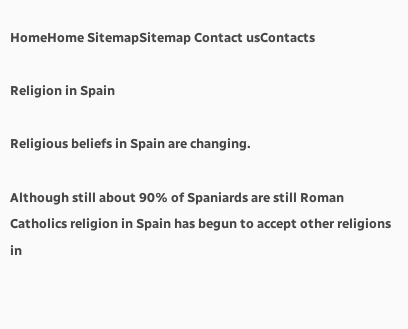HomeHome SitemapSitemap Contact usContacts

Religion in Spain

Religious beliefs in Spain are changing.

Although still about 90% of Spaniards are still Roman Catholics religion in Spain has begun to accept other religions in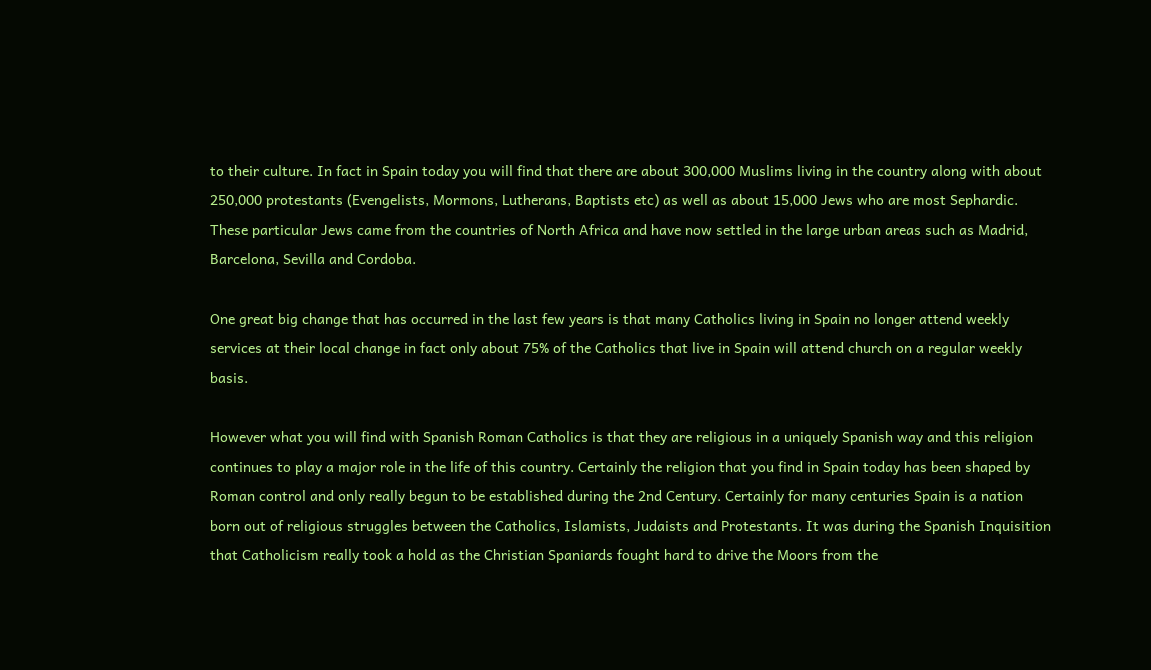to their culture. In fact in Spain today you will find that there are about 300,000 Muslims living in the country along with about 250,000 protestants (Evengelists, Mormons, Lutherans, Baptists etc) as well as about 15,000 Jews who are most Sephardic. These particular Jews came from the countries of North Africa and have now settled in the large urban areas such as Madrid, Barcelona, Sevilla and Cordoba.

One great big change that has occurred in the last few years is that many Catholics living in Spain no longer attend weekly services at their local change in fact only about 75% of the Catholics that live in Spain will attend church on a regular weekly basis.

However what you will find with Spanish Roman Catholics is that they are religious in a uniquely Spanish way and this religion continues to play a major role in the life of this country. Certainly the religion that you find in Spain today has been shaped by Roman control and only really begun to be established during the 2nd Century. Certainly for many centuries Spain is a nation born out of religious struggles between the Catholics, Islamists, Judaists and Protestants. It was during the Spanish Inquisition that Catholicism really took a hold as the Christian Spaniards fought hard to drive the Moors from the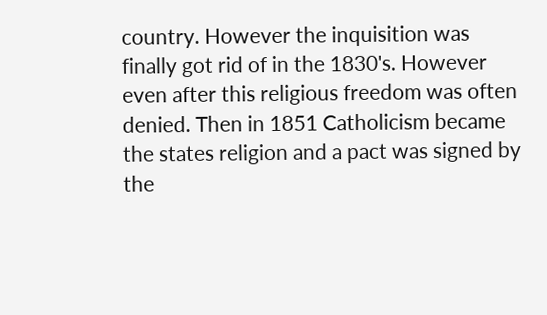country. However the inquisition was finally got rid of in the 1830's. However even after this religious freedom was often denied. Then in 1851 Catholicism became the states religion and a pact was signed by the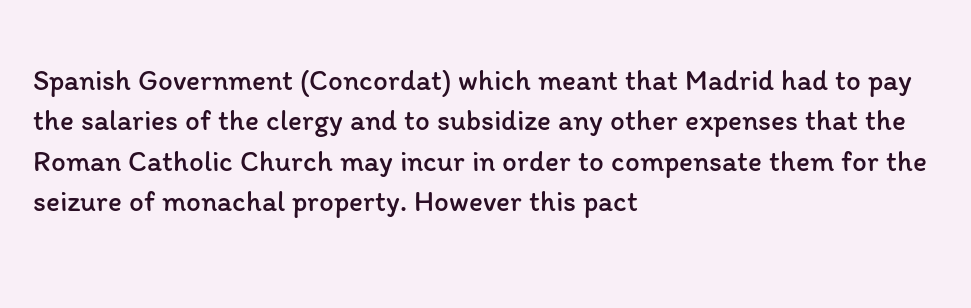Spanish Government (Concordat) which meant that Madrid had to pay the salaries of the clergy and to subsidize any other expenses that the Roman Catholic Church may incur in order to compensate them for the seizure of monachal property. However this pact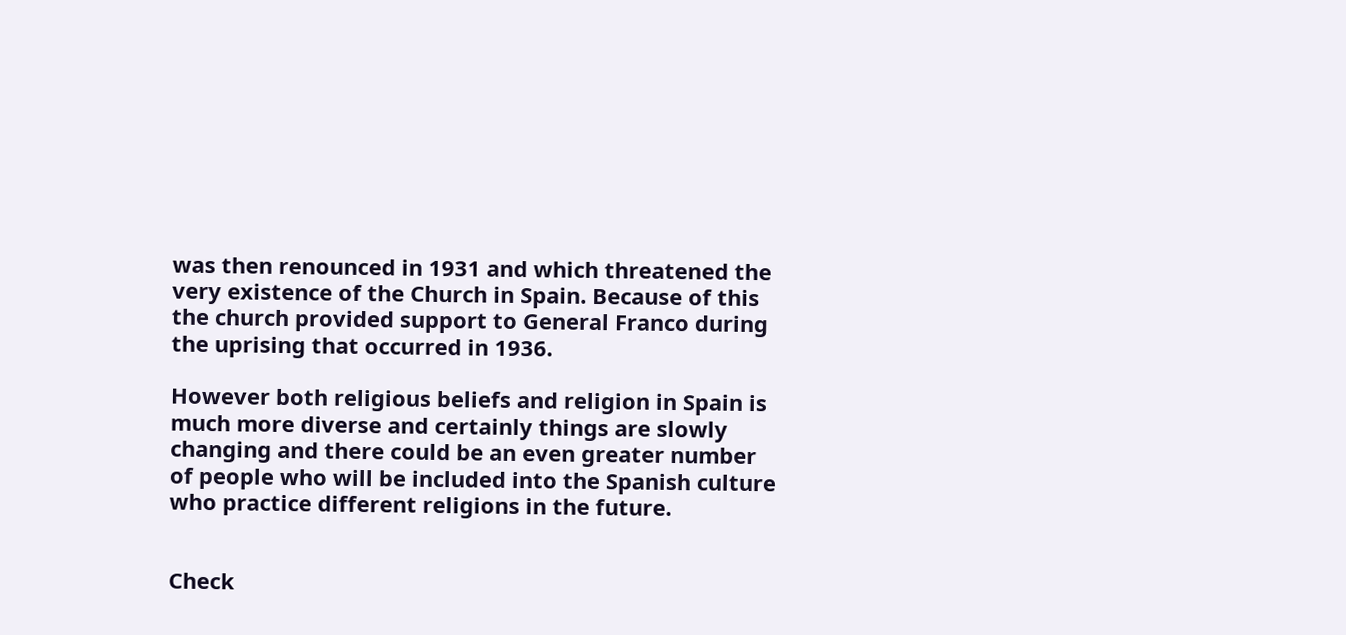was then renounced in 1931 and which threatened the very existence of the Church in Spain. Because of this the church provided support to General Franco during the uprising that occurred in 1936.

However both religious beliefs and religion in Spain is much more diverse and certainly things are slowly changing and there could be an even greater number of people who will be included into the Spanish culture who practice different religions in the future.


Check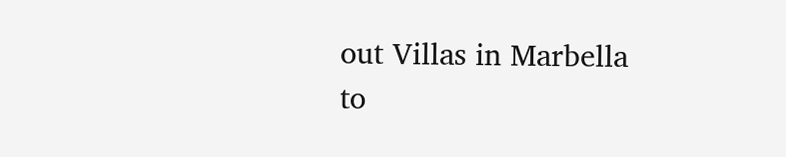out Villas in Marbella to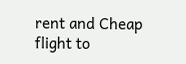rent and Cheap flight to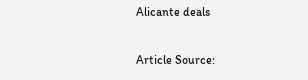Alicante deals

Article Source: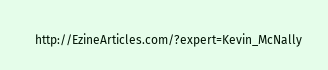http://EzineArticles.com/?expert=Kevin_McNally